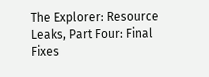The Explorer: Resource Leaks, Part Four: Final Fixes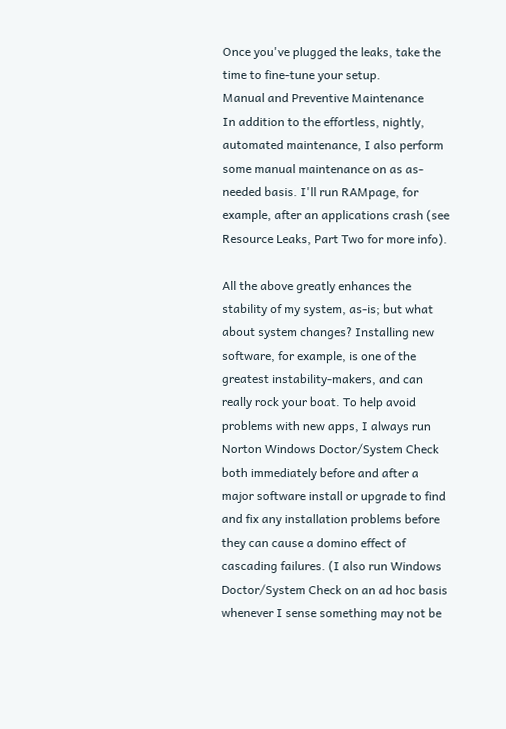Once you've plugged the leaks, take the time to fine-tune your setup.
Manual and Preventive Maintenance
In addition to the effortless, nightly, automated maintenance, I also perform some manual maintenance on as as-needed basis. I'll run RAMpage, for example, after an applications crash (see Resource Leaks, Part Two for more info).

All the above greatly enhances the stability of my system, as-is; but what about system changes? Installing new software, for example, is one of the greatest instability-makers, and can really rock your boat. To help avoid problems with new apps, I always run Norton Windows Doctor/System Check both immediately before and after a major software install or upgrade to find and fix any installation problems before they can cause a domino effect of cascading failures. (I also run Windows Doctor/System Check on an ad hoc basis whenever I sense something may not be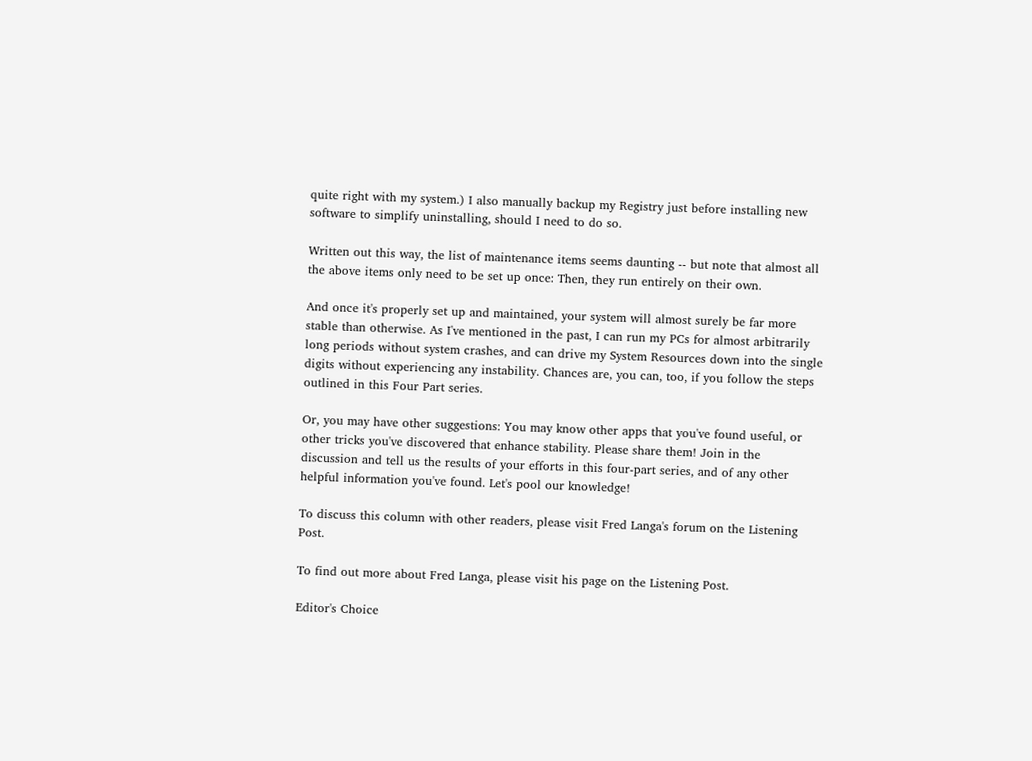quite right with my system.) I also manually backup my Registry just before installing new software to simplify uninstalling, should I need to do so.

Written out this way, the list of maintenance items seems daunting -- but note that almost all the above items only need to be set up once: Then, they run entirely on their own.

And once it's properly set up and maintained, your system will almost surely be far more stable than otherwise. As I've mentioned in the past, I can run my PCs for almost arbitrarily long periods without system crashes, and can drive my System Resources down into the single digits without experiencing any instability. Chances are, you can, too, if you follow the steps outlined in this Four Part series.

Or, you may have other suggestions: You may know other apps that you've found useful, or other tricks you've discovered that enhance stability. Please share them! Join in the discussion and tell us the results of your efforts in this four-part series, and of any other helpful information you've found. Let's pool our knowledge!

To discuss this column with other readers, please visit Fred Langa's forum on the Listening Post.

To find out more about Fred Langa, please visit his page on the Listening Post.

Editor's Choice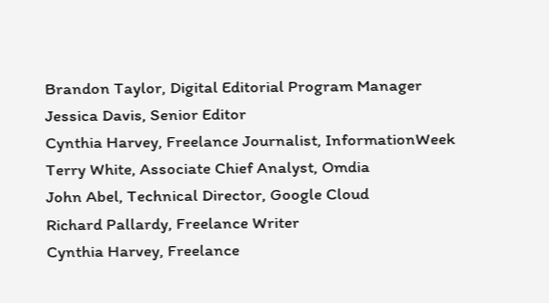Brandon Taylor, Digital Editorial Program Manager
Jessica Davis, Senior Editor
Cynthia Harvey, Freelance Journalist, InformationWeek
Terry White, Associate Chief Analyst, Omdia
John Abel, Technical Director, Google Cloud
Richard Pallardy, Freelance Writer
Cynthia Harvey, Freelance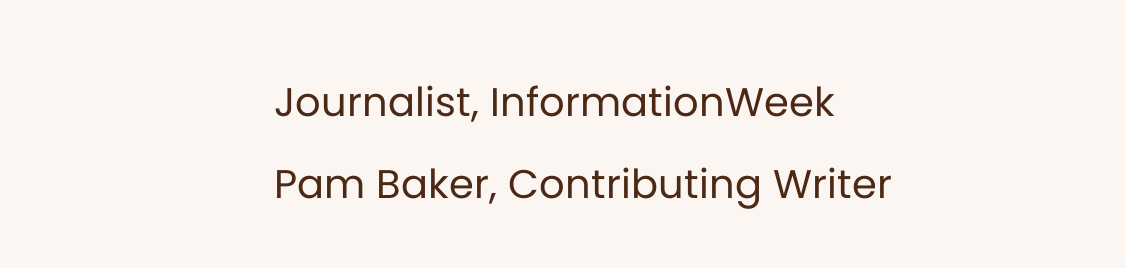Journalist, InformationWeek
Pam Baker, Contributing Writer